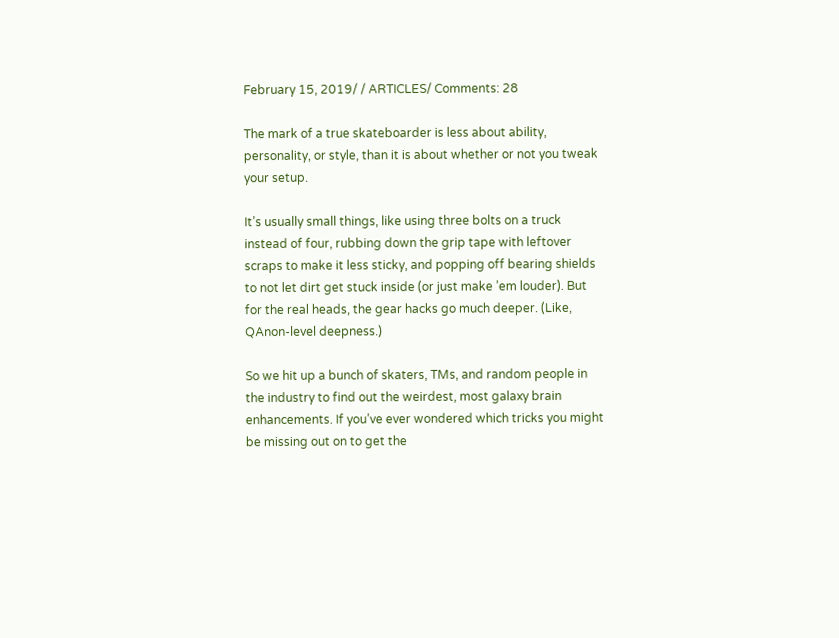February 15, 2019/ / ARTICLES/ Comments: 28

The mark of a true skateboarder is less about ability, personality, or style, than it is about whether or not you tweak your setup.

It’s usually small things, like using three bolts on a truck instead of four, rubbing down the grip tape with leftover scraps to make it less sticky, and popping off bearing shields to not let dirt get stuck inside (or just make ’em louder). But for the real heads, the gear hacks go much deeper. (Like, QAnon-level deepness.)

So we hit up a bunch of skaters, TMs, and random people in the industry to find out the weirdest, most galaxy brain enhancements. If you’ve ever wondered which tricks you might be missing out on to get the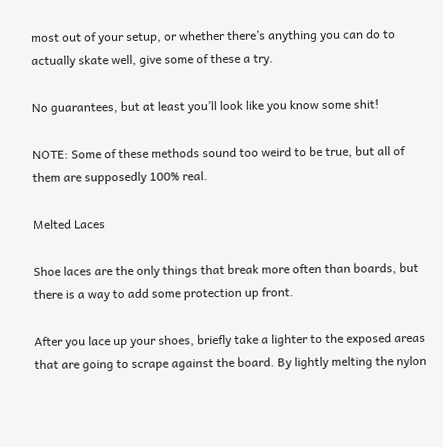most out of your setup, or whether there’s anything you can do to actually skate well, give some of these a try.

No guarantees, but at least you’ll look like you know some shit!

NOTE: Some of these methods sound too weird to be true, but all of them are supposedly 100% real.

Melted Laces

Shoe laces are the only things that break more often than boards, but there is a way to add some protection up front.

After you lace up your shoes, briefly take a lighter to the exposed areas that are going to scrape against the board. By lightly melting the nylon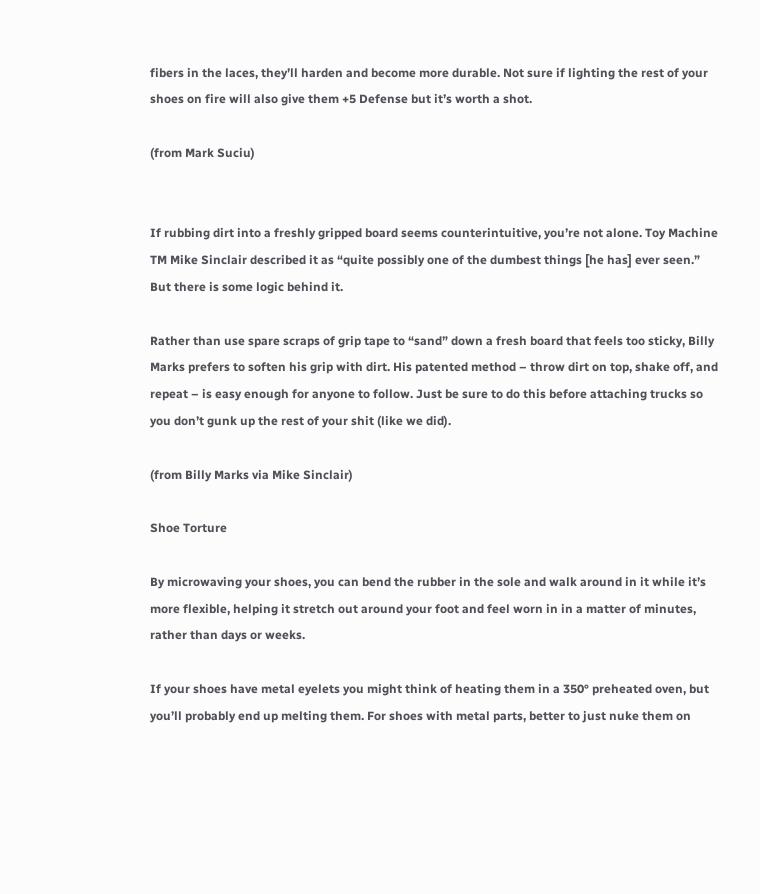fibers in the laces, they’ll harden and become more durable. Not sure if lighting the rest of your shoes on fire will also give them +5 Defense but it’s worth a shot.

(from Mark Suciu)


If rubbing dirt into a freshly gripped board seems counterintuitive, you’re not alone. Toy Machine TM Mike Sinclair described it as “quite possibly one of the dumbest things [he has] ever seen.” But there is some logic behind it.

Rather than use spare scraps of grip tape to “sand” down a fresh board that feels too sticky, Billy Marks prefers to soften his grip with dirt. His patented method – throw dirt on top, shake off, and repeat – is easy enough for anyone to follow. Just be sure to do this before attaching trucks so you don’t gunk up the rest of your shit (like we did).

(from Billy Marks via Mike Sinclair)

Shoe Torture

By microwaving your shoes, you can bend the rubber in the sole and walk around in it while it’s more flexible, helping it stretch out around your foot and feel worn in in a matter of minutes, rather than days or weeks.

If your shoes have metal eyelets you might think of heating them in a 350° preheated oven, but you’ll probably end up melting them. For shoes with metal parts, better to just nuke them on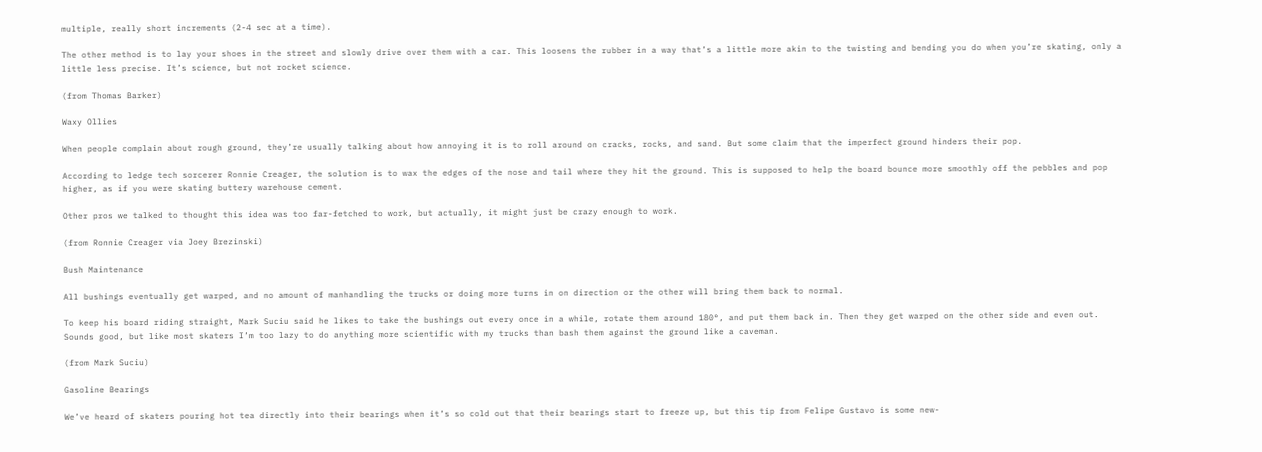multiple, really short increments (2-4 sec at a time).

The other method is to lay your shoes in the street and slowly drive over them with a car. This loosens the rubber in a way that’s a little more akin to the twisting and bending you do when you’re skating, only a little less precise. It’s science, but not rocket science.

(from Thomas Barker)

Waxy Ollies

When people complain about rough ground, they’re usually talking about how annoying it is to roll around on cracks, rocks, and sand. But some claim that the imperfect ground hinders their pop.

According to ledge tech sorcerer Ronnie Creager, the solution is to wax the edges of the nose and tail where they hit the ground. This is supposed to help the board bounce more smoothly off the pebbles and pop higher, as if you were skating buttery warehouse cement.

Other pros we talked to thought this idea was too far-fetched to work, but actually, it might just be crazy enough to work.

(from Ronnie Creager via Joey Brezinski)

Bush Maintenance

All bushings eventually get warped, and no amount of manhandling the trucks or doing more turns in on direction or the other will bring them back to normal.

To keep his board riding straight, Mark Suciu said he likes to take the bushings out every once in a while, rotate them around 180°, and put them back in. Then they get warped on the other side and even out. Sounds good, but like most skaters I’m too lazy to do anything more scientific with my trucks than bash them against the ground like a caveman.

(from Mark Suciu)

Gasoline Bearings

We’ve heard of skaters pouring hot tea directly into their bearings when it’s so cold out that their bearings start to freeze up, but this tip from Felipe Gustavo is some new-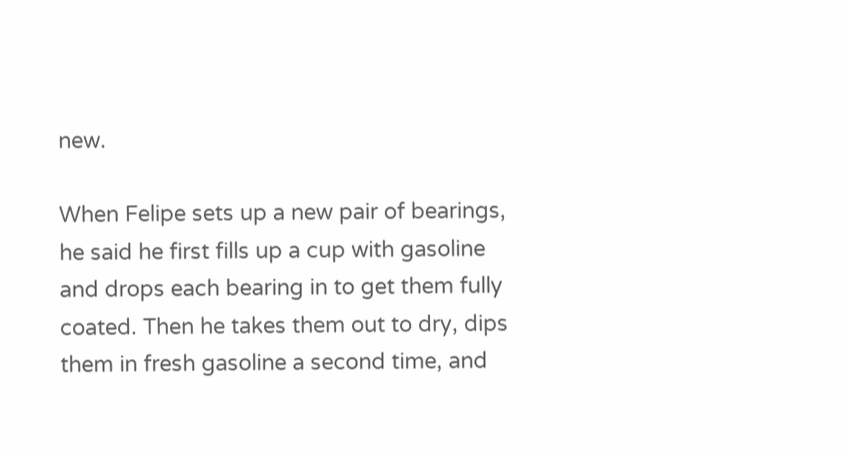new.

When Felipe sets up a new pair of bearings, he said he first fills up a cup with gasoline and drops each bearing in to get them fully coated. Then he takes them out to dry, dips them in fresh gasoline a second time, and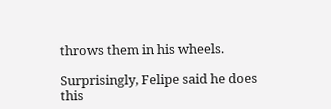throws them in his wheels.

Surprisingly, Felipe said he does this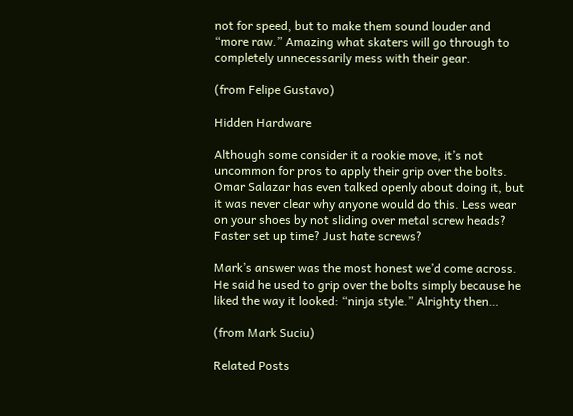not for speed, but to make them sound louder and “more raw.” Amazing what skaters will go through to completely unnecessarily mess with their gear.

(from Felipe Gustavo)

Hidden Hardware

Although some consider it a rookie move, it’s not uncommon for pros to apply their grip over the bolts. Omar Salazar has even talked openly about doing it, but it was never clear why anyone would do this. Less wear on your shoes by not sliding over metal screw heads? Faster set up time? Just hate screws?

Mark’s answer was the most honest we’d come across. He said he used to grip over the bolts simply because he liked the way it looked: “ninja style.” Alrighty then…

(from Mark Suciu)

Related Posts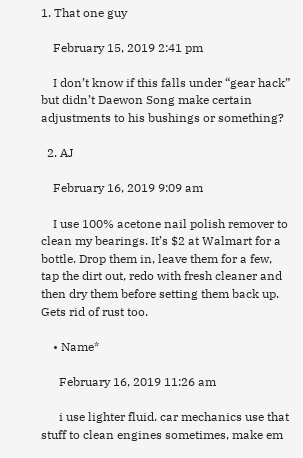1. That one guy

    February 15, 2019 2:41 pm

    I don’t know if this falls under “gear hack” but didn’t Daewon Song make certain adjustments to his bushings or something?

  2. AJ

    February 16, 2019 9:09 am

    I use 100% acetone nail polish remover to clean my bearings. It’s $2 at Walmart for a bottle. Drop them in, leave them for a few, tap the dirt out, redo with fresh cleaner and then dry them before setting them back up. Gets rid of rust too.

    • Name*

      February 16, 2019 11:26 am

      i use lighter fluid. car mechanics use that stuff to clean engines sometimes, make em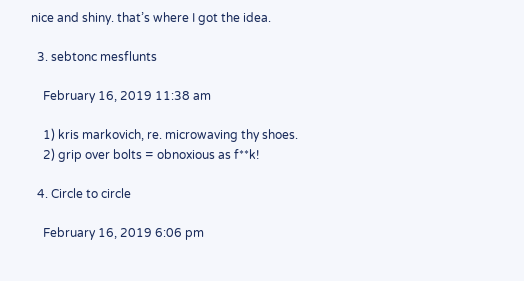nice and shiny. that’s where I got the idea.

  3. sebtonc mesflunts

    February 16, 2019 11:38 am

    1) kris markovich, re. microwaving thy shoes.
    2) grip over bolts = obnoxious as f**k!

  4. Circle to circle

    February 16, 2019 6:06 pm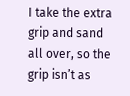I take the extra grip and sand all over, so the grip isn’t as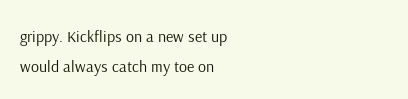grippy. Kickflips on a new set up would always catch my toe on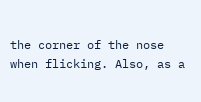the corner of the nose when flicking. Also, as a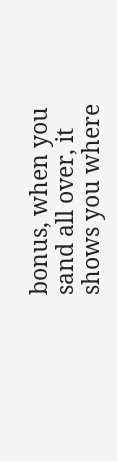bonus, when you sand all over, it shows you where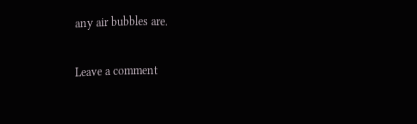any air bubbles are.

Leave a comment